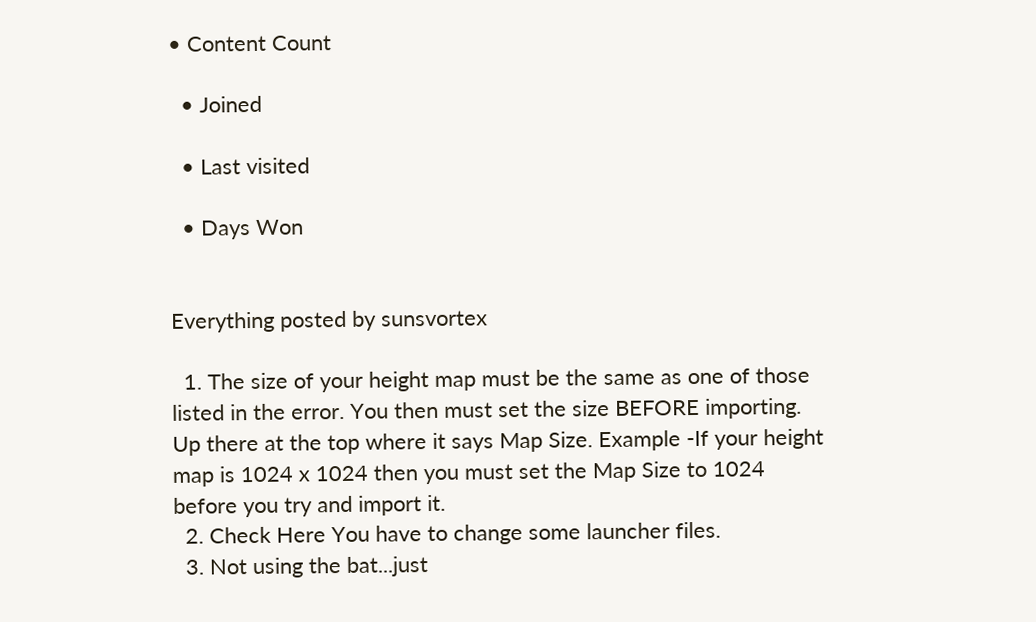• Content Count

  • Joined

  • Last visited

  • Days Won


Everything posted by sunsvortex

  1. The size of your height map must be the same as one of those listed in the error. You then must set the size BEFORE importing. Up there at the top where it says Map Size. Example -If your height map is 1024 x 1024 then you must set the Map Size to 1024 before you try and import it.
  2. Check Here You have to change some launcher files.
  3. Not using the bat...just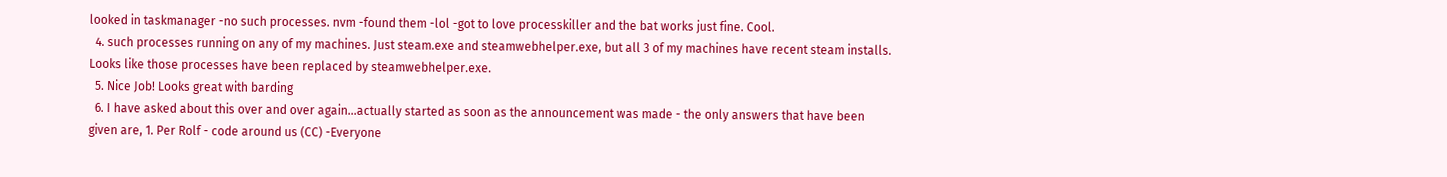looked in taskmanager -no such processes. nvm -found them -lol -got to love processkiller and the bat works just fine. Cool.
  4. such processes running on any of my machines. Just steam.exe and steamwebhelper.exe, but all 3 of my machines have recent steam installs. Looks like those processes have been replaced by steamwebhelper.exe.
  5. Nice Job! Looks great with barding
  6. I have asked about this over and over again...actually started as soon as the announcement was made - the only answers that have been given are, 1. Per Rolf - code around us (CC) -Everyone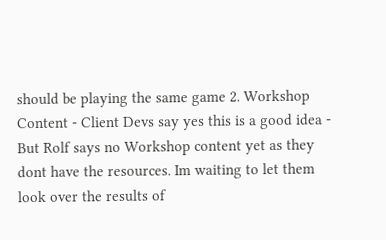should be playing the same game 2. Workshop Content - Client Devs say yes this is a good idea - But Rolf says no Workshop content yet as they dont have the resources. Im waiting to let them look over the results of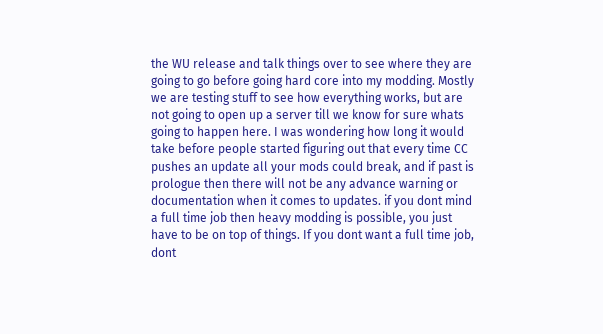the WU release and talk things over to see where they are going to go before going hard core into my modding. Mostly we are testing stuff to see how everything works, but are not going to open up a server till we know for sure whats going to happen here. I was wondering how long it would take before people started figuring out that every time CC pushes an update all your mods could break, and if past is prologue then there will not be any advance warning or documentation when it comes to updates. if you dont mind a full time job then heavy modding is possible, you just have to be on top of things. If you dont want a full time job, dont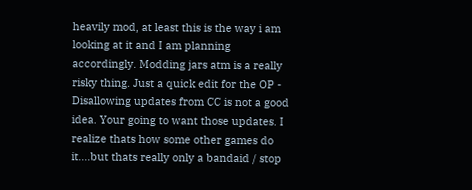heavily mod, at least this is the way i am looking at it and I am planning accordingly. Modding jars atm is a really risky thing. Just a quick edit for the OP - Disallowing updates from CC is not a good idea. Your going to want those updates. I realize thats how some other games do it....but thats really only a bandaid / stop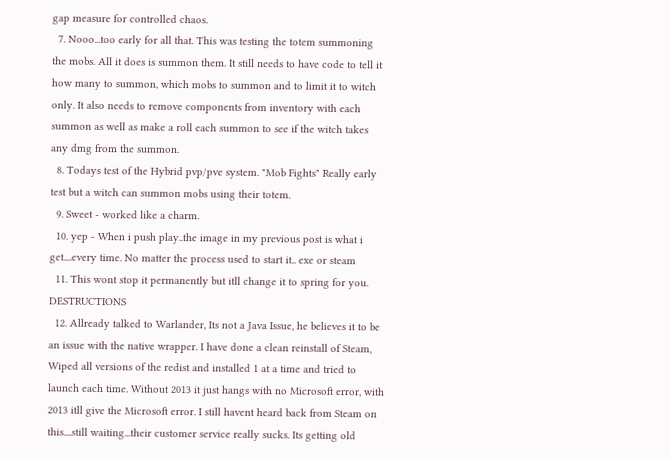gap measure for controlled chaos.
  7. Nooo...too early for all that. This was testing the totem summoning the mobs. All it does is summon them. It still needs to have code to tell it how many to summon, which mobs to summon and to limit it to witch only. It also needs to remove components from inventory with each summon as well as make a roll each summon to see if the witch takes any dmg from the summon.
  8. Todays test of the Hybrid pvp/pve system. "Mob Fights" Really early test but a witch can summon mobs using their totem.
  9. Sweet - worked like a charm.
  10. yep - When i push play..the image in my previous post is what i get....every time. No matter the process used to start it.. exe or steam
  11. This wont stop it permanently but itll change it to spring for you. DESTRUCTIONS
  12. Allready talked to Warlander, Its not a Java Issue, he believes it to be an issue with the native wrapper. I have done a clean reinstall of Steam, Wiped all versions of the redist and installed 1 at a time and tried to launch each time. Without 2013 it just hangs with no Microsoft error, with 2013 itll give the Microsoft error. I still havent heard back from Steam on this....still waiting...their customer service really sucks. Its getting old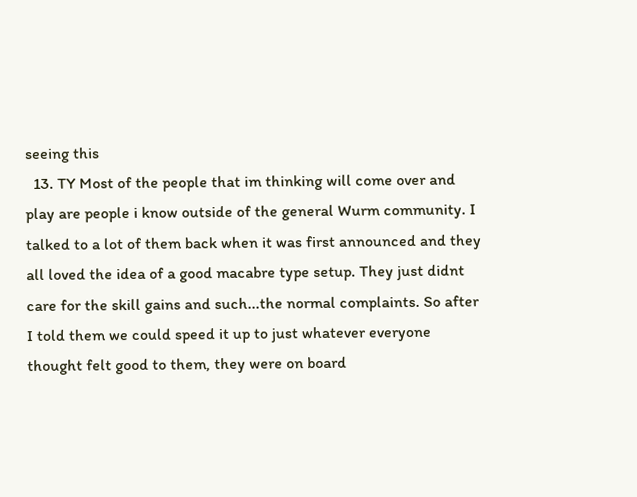seeing this
  13. TY Most of the people that im thinking will come over and play are people i know outside of the general Wurm community. I talked to a lot of them back when it was first announced and they all loved the idea of a good macabre type setup. They just didnt care for the skill gains and such...the normal complaints. So after I told them we could speed it up to just whatever everyone thought felt good to them, they were on board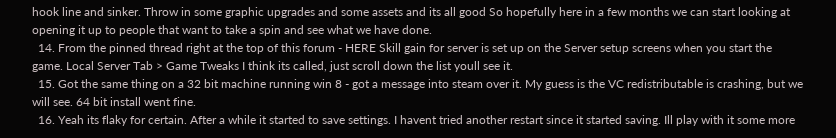hook line and sinker. Throw in some graphic upgrades and some assets and its all good So hopefully here in a few months we can start looking at opening it up to people that want to take a spin and see what we have done.
  14. From the pinned thread right at the top of this forum - HERE Skill gain for server is set up on the Server setup screens when you start the game. Local Server Tab > Game Tweaks I think its called, just scroll down the list youll see it.
  15. Got the same thing on a 32 bit machine running win 8 - got a message into steam over it. My guess is the VC redistributable is crashing, but we will see. 64 bit install went fine.
  16. Yeah its flaky for certain. After a while it started to save settings. I havent tried another restart since it started saving. Ill play with it some more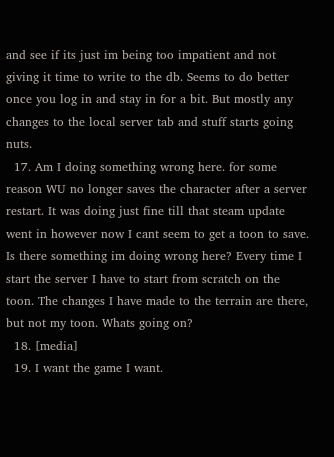and see if its just im being too impatient and not giving it time to write to the db. Seems to do better once you log in and stay in for a bit. But mostly any changes to the local server tab and stuff starts going nuts.
  17. Am I doing something wrong here. for some reason WU no longer saves the character after a server restart. It was doing just fine till that steam update went in however now I cant seem to get a toon to save. Is there something im doing wrong here? Every time I start the server I have to start from scratch on the toon. The changes I have made to the terrain are there, but not my toon. Whats going on?
  18. [media]
  19. I want the game I want.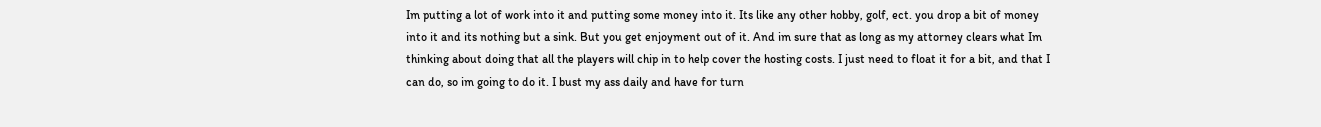Im putting a lot of work into it and putting some money into it. Its like any other hobby, golf, ect. you drop a bit of money into it and its nothing but a sink. But you get enjoyment out of it. And im sure that as long as my attorney clears what Im thinking about doing that all the players will chip in to help cover the hosting costs. I just need to float it for a bit, and that I can do, so im going to do it. I bust my ass daily and have for turn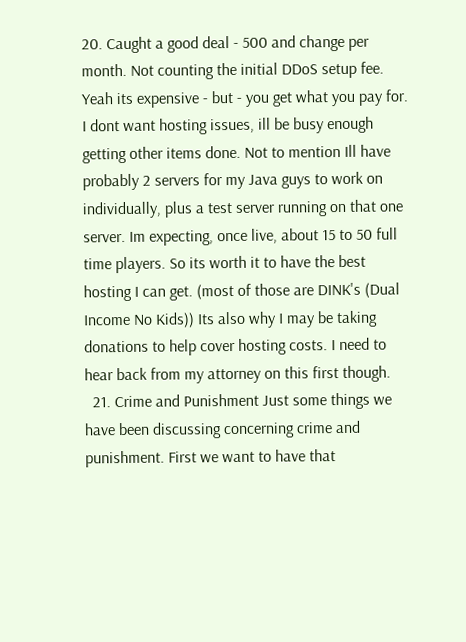20. Caught a good deal - 500 and change per month. Not counting the initial DDoS setup fee. Yeah its expensive - but - you get what you pay for. I dont want hosting issues, ill be busy enough getting other items done. Not to mention Ill have probably 2 servers for my Java guys to work on individually, plus a test server running on that one server. Im expecting, once live, about 15 to 50 full time players. So its worth it to have the best hosting I can get. (most of those are DINK's (Dual Income No Kids)) Its also why I may be taking donations to help cover hosting costs. I need to hear back from my attorney on this first though.
  21. Crime and Punishment Just some things we have been discussing concerning crime and punishment. First we want to have that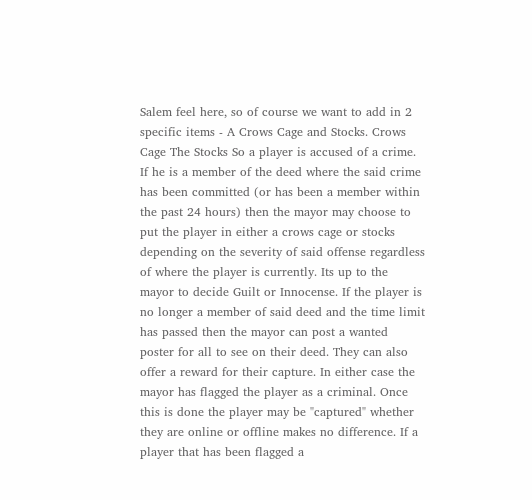Salem feel here, so of course we want to add in 2 specific items - A Crows Cage and Stocks. Crows Cage The Stocks So a player is accused of a crime. If he is a member of the deed where the said crime has been committed (or has been a member within the past 24 hours) then the mayor may choose to put the player in either a crows cage or stocks depending on the severity of said offense regardless of where the player is currently. Its up to the mayor to decide Guilt or Innocense. If the player is no longer a member of said deed and the time limit has passed then the mayor can post a wanted poster for all to see on their deed. They can also offer a reward for their capture. In either case the mayor has flagged the player as a criminal. Once this is done the player may be "captured" whether they are online or offline makes no difference. If a player that has been flagged a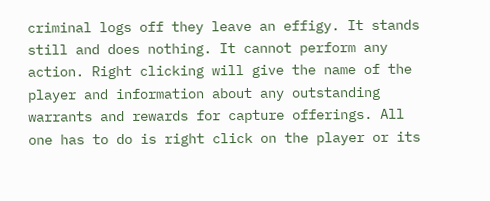criminal logs off they leave an effigy. It stands still and does nothing. It cannot perform any action. Right clicking will give the name of the player and information about any outstanding warrants and rewards for capture offerings. All one has to do is right click on the player or its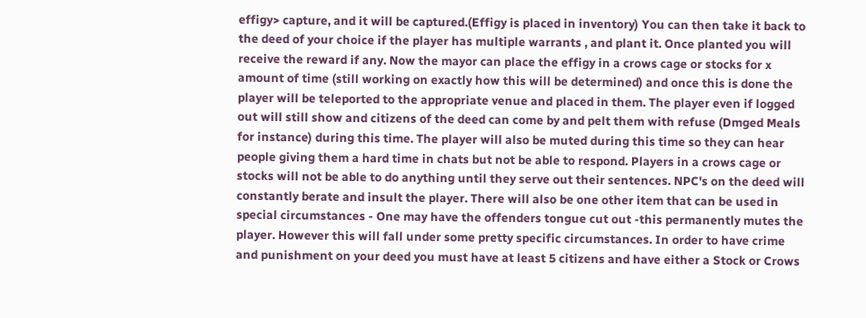effigy> capture, and it will be captured.(Effigy is placed in inventory) You can then take it back to the deed of your choice if the player has multiple warrants , and plant it. Once planted you will receive the reward if any. Now the mayor can place the effigy in a crows cage or stocks for x amount of time (still working on exactly how this will be determined) and once this is done the player will be teleported to the appropriate venue and placed in them. The player even if logged out will still show and citizens of the deed can come by and pelt them with refuse (Dmged Meals for instance) during this time. The player will also be muted during this time so they can hear people giving them a hard time in chats but not be able to respond. Players in a crows cage or stocks will not be able to do anything until they serve out their sentences. NPC's on the deed will constantly berate and insult the player. There will also be one other item that can be used in special circumstances - One may have the offenders tongue cut out -this permanently mutes the player. However this will fall under some pretty specific circumstances. In order to have crime and punishment on your deed you must have at least 5 citizens and have either a Stock or Crows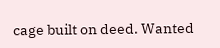cage built on deed. Wanted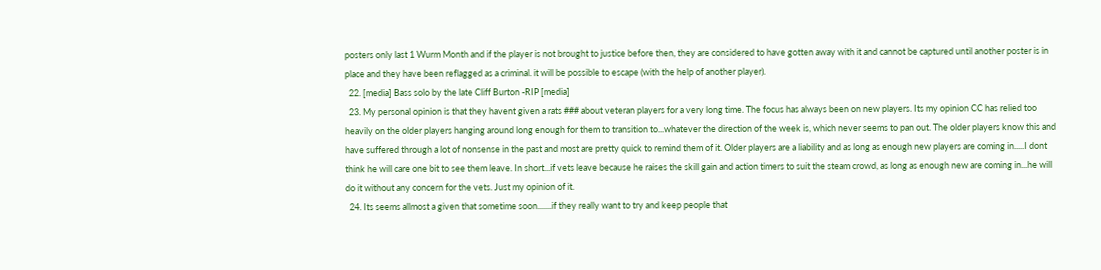posters only last 1 Wurm Month and if the player is not brought to justice before then, they are considered to have gotten away with it and cannot be captured until another poster is in place and they have been reflagged as a criminal. it will be possible to escape (with the help of another player).
  22. [media] Bass solo by the late Cliff Burton -RIP [media]
  23. My personal opinion is that they havent given a rats ### about veteran players for a very long time. The focus has always been on new players. Its my opinion CC has relied too heavily on the older players hanging around long enough for them to transition to...whatever the direction of the week is, which never seems to pan out. The older players know this and have suffered through a lot of nonsense in the past and most are pretty quick to remind them of it. Older players are a liability and as long as enough new players are coming in.....I dont think he will care one bit to see them leave. In short...if vets leave because he raises the skill gain and action timers to suit the steam crowd, as long as enough new are coming in...he will do it without any concern for the vets. Just my opinion of it.
  24. Its seems allmost a given that sometime soon.......if they really want to try and keep people that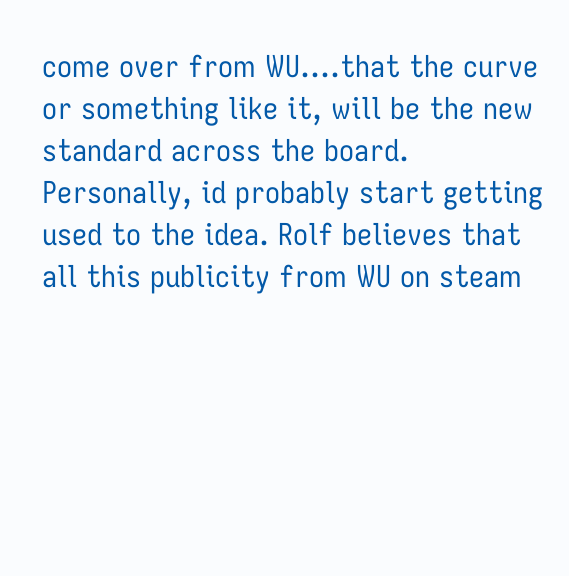come over from WU....that the curve or something like it, will be the new standard across the board. Personally, id probably start getting used to the idea. Rolf believes that all this publicity from WU on steam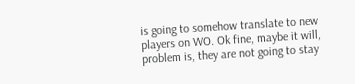is going to somehow translate to new players on WO. Ok fine, maybe it will, problem is, they are not going to stay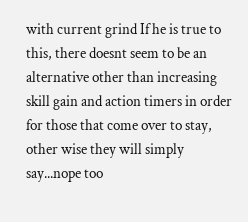with current grind If he is true to this, there doesnt seem to be an alternative other than increasing skill gain and action timers in order for those that come over to stay, other wise they will simply say...nope too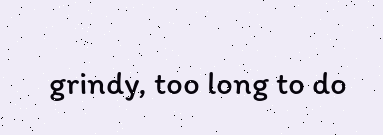grindy, too long to do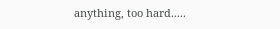anything, too hard.....